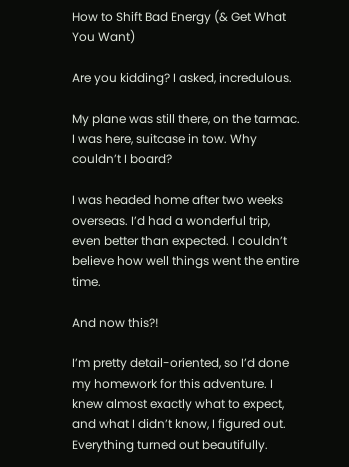How to Shift Bad Energy (& Get What You Want)

Are you kidding? I asked, incredulous.

My plane was still there, on the tarmac. I was here, suitcase in tow. Why couldn’t I board?

I was headed home after two weeks overseas. I’d had a wonderful trip, even better than expected. I couldn’t believe how well things went the entire time.

And now this?!

I’m pretty detail-oriented, so I’d done my homework for this adventure. I knew almost exactly what to expect, and what I didn’t know, I figured out. Everything turned out beautifully.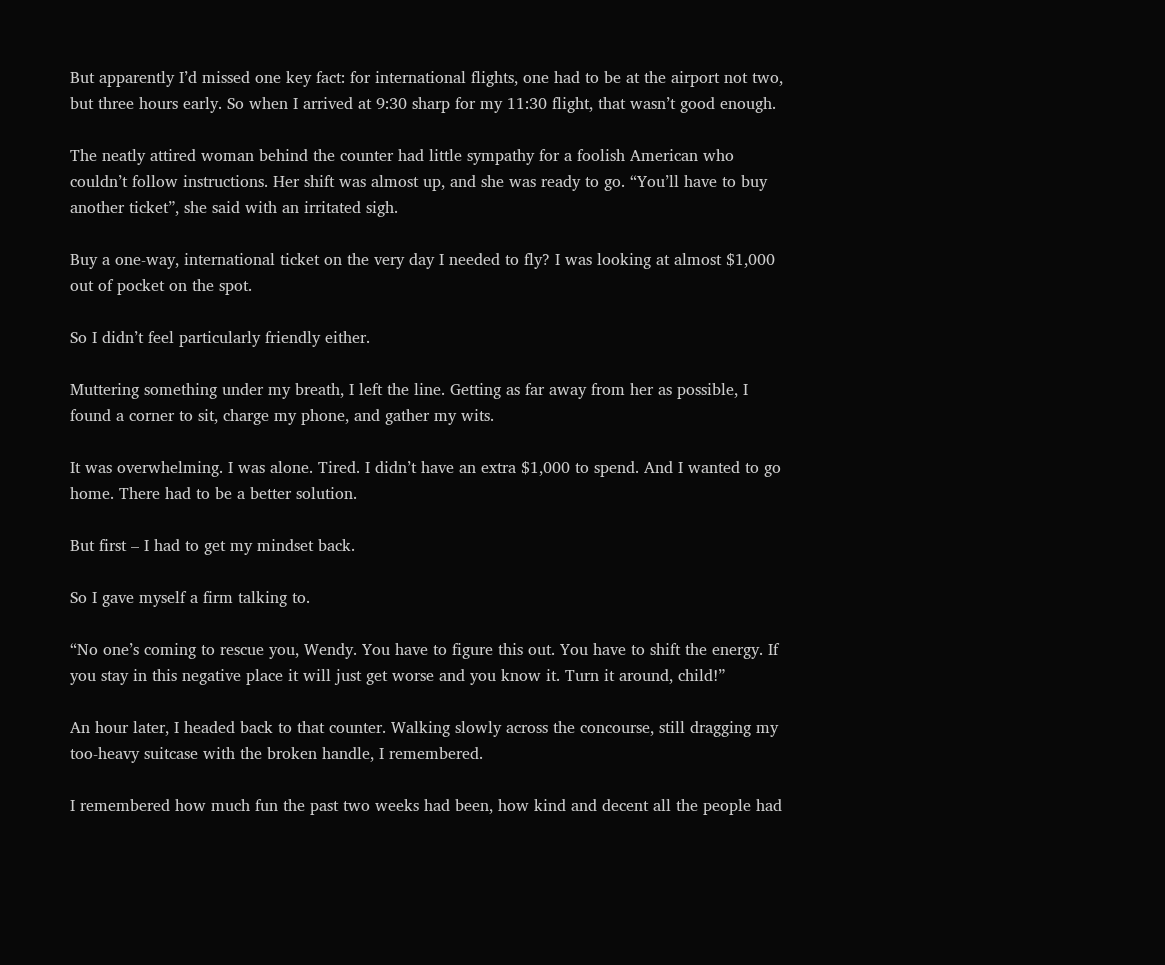But apparently I’d missed one key fact: for international flights, one had to be at the airport not two, but three hours early. So when I arrived at 9:30 sharp for my 11:30 flight, that wasn’t good enough.

The neatly attired woman behind the counter had little sympathy for a foolish American who couldn’t follow instructions. Her shift was almost up, and she was ready to go. “You’ll have to buy another ticket”, she said with an irritated sigh.

Buy a one-way, international ticket on the very day I needed to fly? I was looking at almost $1,000 out of pocket on the spot.

So I didn’t feel particularly friendly either.

Muttering something under my breath, I left the line. Getting as far away from her as possible, I found a corner to sit, charge my phone, and gather my wits.

It was overwhelming. I was alone. Tired. I didn’t have an extra $1,000 to spend. And I wanted to go home. There had to be a better solution.

But first – I had to get my mindset back.

So I gave myself a firm talking to.

“No one’s coming to rescue you, Wendy. You have to figure this out. You have to shift the energy. If you stay in this negative place it will just get worse and you know it. Turn it around, child!”

An hour later, I headed back to that counter. Walking slowly across the concourse, still dragging my too-heavy suitcase with the broken handle, I remembered.

I remembered how much fun the past two weeks had been, how kind and decent all the people had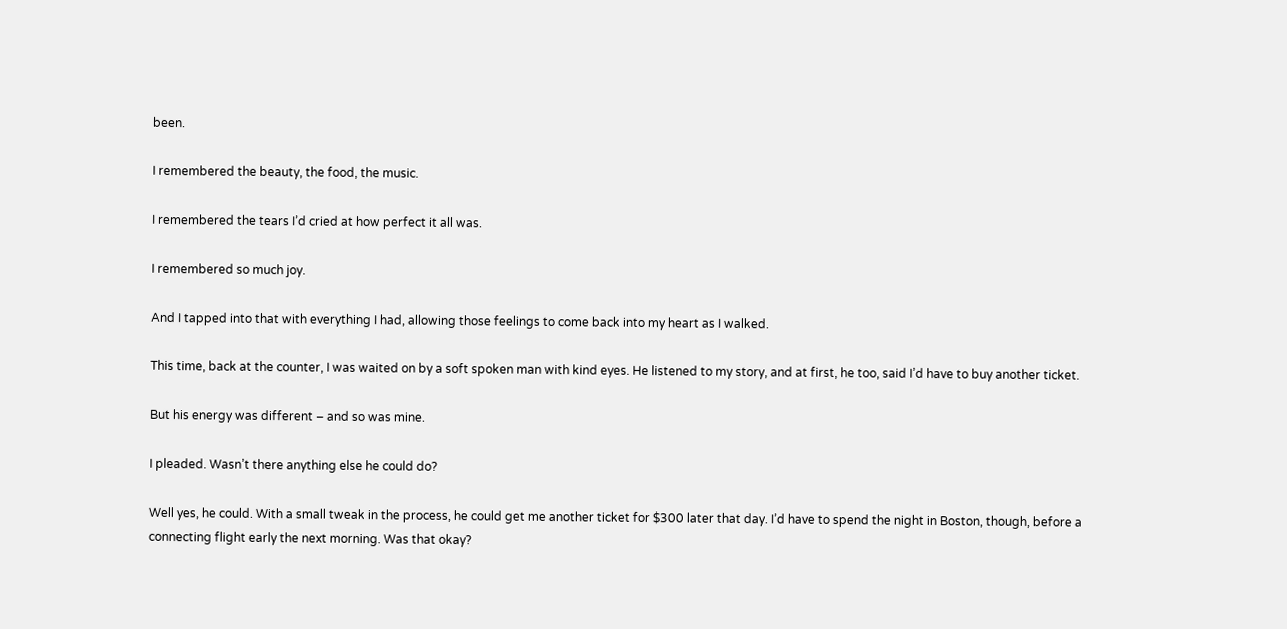been.

I remembered the beauty, the food, the music.

I remembered the tears I’d cried at how perfect it all was.

I remembered so much joy.

And I tapped into that with everything I had, allowing those feelings to come back into my heart as I walked.

This time, back at the counter, I was waited on by a soft spoken man with kind eyes. He listened to my story, and at first, he too, said I’d have to buy another ticket.

But his energy was different – and so was mine.

I pleaded. Wasn’t there anything else he could do?

Well yes, he could. With a small tweak in the process, he could get me another ticket for $300 later that day. I’d have to spend the night in Boston, though, before a connecting flight early the next morning. Was that okay?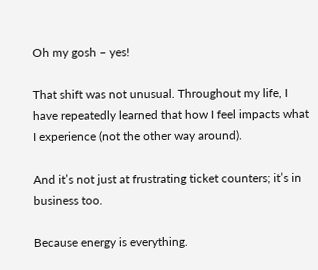Oh my gosh – yes!

That shift was not unusual. Throughout my life, I have repeatedly learned that how I feel impacts what I experience (not the other way around).

And it’s not just at frustrating ticket counters; it’s in business too.

Because energy is everything.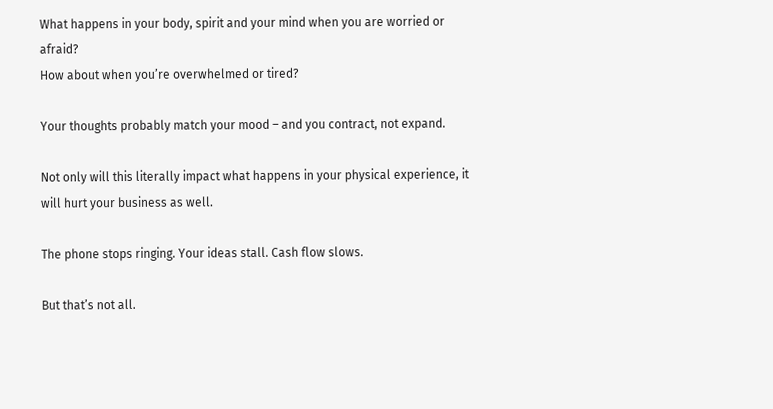What happens in your body, spirit and your mind when you are worried or afraid?
How about when you’re overwhelmed or tired?

Your thoughts probably match your mood – and you contract, not expand.

Not only will this literally impact what happens in your physical experience, it will hurt your business as well.

The phone stops ringing. Your ideas stall. Cash flow slows.

But that’s not all.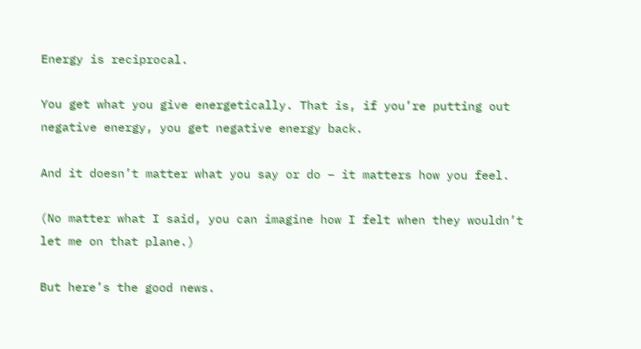Energy is reciprocal.

You get what you give energetically. That is, if you’re putting out negative energy, you get negative energy back.

And it doesn’t matter what you say or do – it matters how you feel.

(No matter what I said, you can imagine how I felt when they wouldn’t let me on that plane.)

But here’s the good news.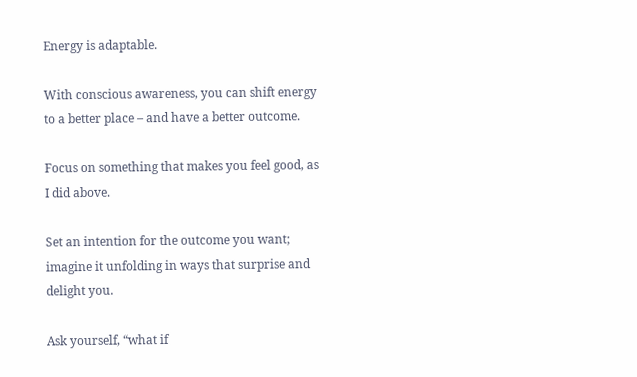Energy is adaptable.

With conscious awareness, you can shift energy to a better place – and have a better outcome.

Focus on something that makes you feel good, as I did above.

Set an intention for the outcome you want; imagine it unfolding in ways that surprise and delight you.

Ask yourself, “what if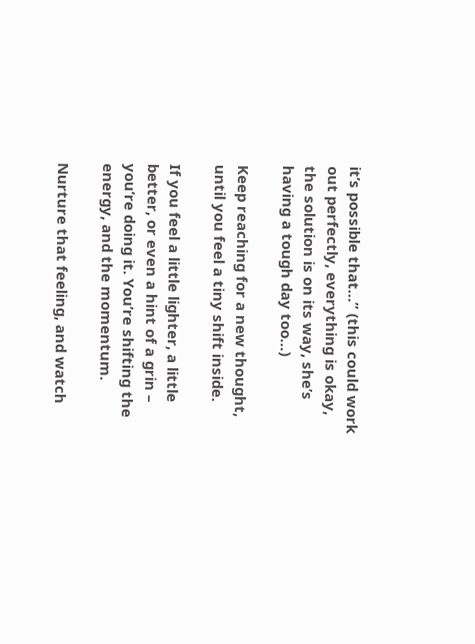it’s possible that…” (this could work out perfectly, everything is okay, the solution is on its way, she’s having a tough day too…)

Keep reaching for a new thought, until you feel a tiny shift inside.

If you feel a little lighter, a little better, or even a hint of a grin – you’re doing it. You’re shifting the energy, and the momentum.

Nurture that feeling, and watch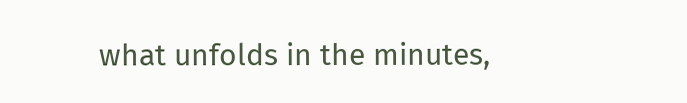what unfolds in the minutes,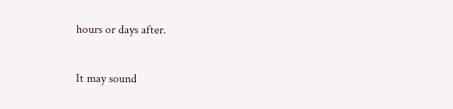hours or days after.

It may sound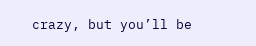crazy, but you’ll be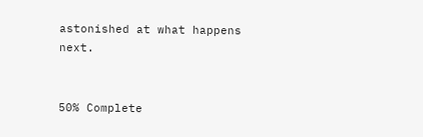astonished at what happens next.


50% Complete